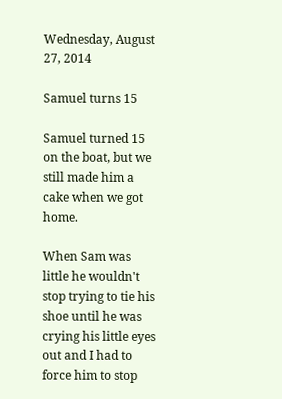Wednesday, August 27, 2014

Samuel turns 15

Samuel turned 15 on the boat, but we still made him a cake when we got home.

When Sam was little he wouldn't stop trying to tie his shoe until he was crying his little eyes out and I had to force him to stop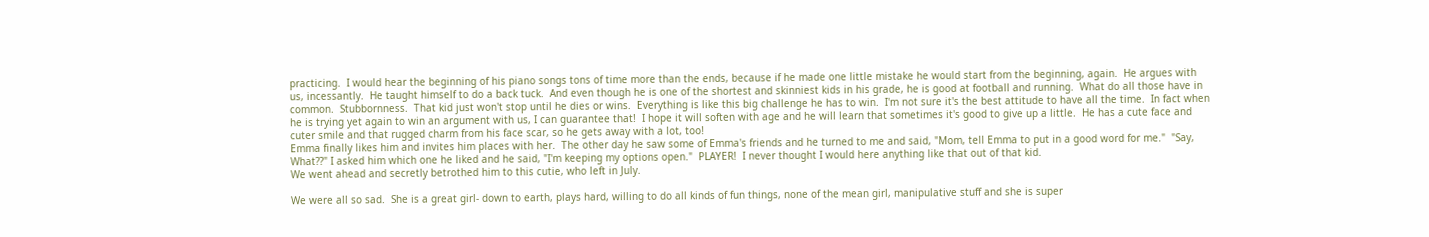practicing.  I would hear the beginning of his piano songs tons of time more than the ends, because if he made one little mistake he would start from the beginning, again.  He argues with us, incessantly.  He taught himself to do a back tuck.  And even though he is one of the shortest and skinniest kids in his grade, he is good at football and running.  What do all those have in common.  Stubbornness.  That kid just won't stop until he dies or wins.  Everything is like this big challenge he has to win.  I'm not sure it's the best attitude to have all the time.  In fact when he is trying yet again to win an argument with us, I can guarantee that!  I hope it will soften with age and he will learn that sometimes it's good to give up a little.  He has a cute face and cuter smile and that rugged charm from his face scar, so he gets away with a lot, too!
Emma finally likes him and invites him places with her.  The other day he saw some of Emma's friends and he turned to me and said, "Mom, tell Emma to put in a good word for me."  "Say, What??" I asked him which one he liked and he said, "I'm keeping my options open."  PLAYER!  I never thought I would here anything like that out of that kid.
We went ahead and secretly betrothed him to this cutie, who left in July.

We were all so sad.  She is a great girl- down to earth, plays hard, willing to do all kinds of fun things, none of the mean girl, manipulative stuff and she is super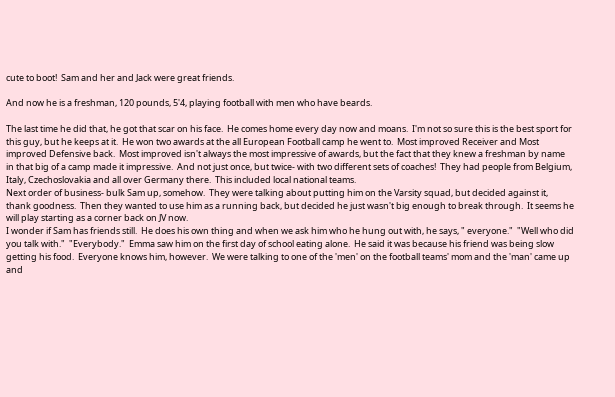cute to boot!  Sam and her and Jack were great friends.

And now he is a freshman, 120 pounds, 5'4, playing football with men who have beards.

The last time he did that, he got that scar on his face.  He comes home every day now and moans.  I'm not so sure this is the best sport for this guy, but he keeps at it.  He won two awards at the all European Football camp he went to.  Most improved Receiver and Most improved Defensive back.  Most improved isn't always the most impressive of awards, but the fact that they knew a freshman by name in that big of a camp made it impressive.  And not just once, but twice- with two different sets of coaches!  They had people from Belgium, Italy, Czechoslovakia and all over Germany there.  This included local national teams.
Next order of business- bulk Sam up, somehow.  They were talking about putting him on the Varsity squad, but decided against it, thank goodness.  Then they wanted to use him as a running back, but decided he just wasn't big enough to break through.  It seems he will play starting as a corner back on JV now.
I wonder if Sam has friends still.  He does his own thing and when we ask him who he hung out with, he says, " everyone."  "Well who did you talk with."  "Everybody."  Emma saw him on the first day of school eating alone.  He said it was because his friend was being slow getting his food.  Everyone knows him, however.  We were talking to one of the 'men' on the football teams' mom and the 'man' came up and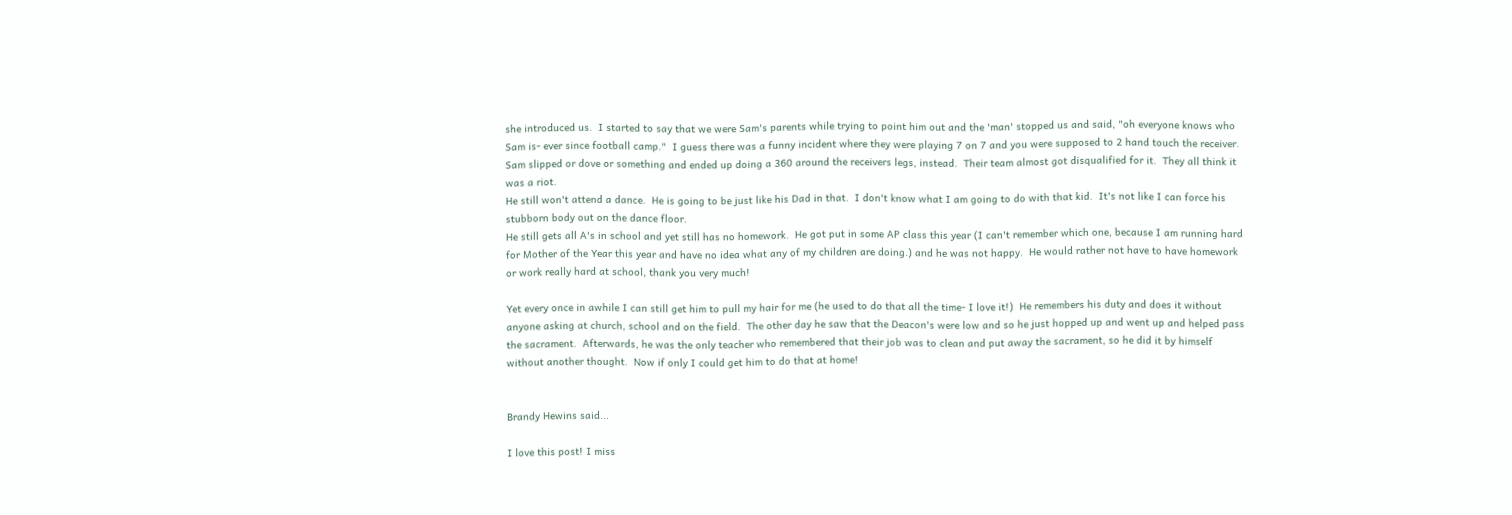she introduced us.  I started to say that we were Sam's parents while trying to point him out and the 'man' stopped us and said, "oh everyone knows who Sam is- ever since football camp."  I guess there was a funny incident where they were playing 7 on 7 and you were supposed to 2 hand touch the receiver.  Sam slipped or dove or something and ended up doing a 360 around the receivers legs, instead.  Their team almost got disqualified for it.  They all think it was a riot.
He still won't attend a dance.  He is going to be just like his Dad in that.  I don't know what I am going to do with that kid.  It's not like I can force his stubborn body out on the dance floor.
He still gets all A's in school and yet still has no homework.  He got put in some AP class this year (I can't remember which one, because I am running hard for Mother of the Year this year and have no idea what any of my children are doing.) and he was not happy.  He would rather not have to have homework or work really hard at school, thank you very much!

Yet every once in awhile I can still get him to pull my hair for me (he used to do that all the time- I love it!)  He remembers his duty and does it without anyone asking at church, school and on the field.  The other day he saw that the Deacon's were low and so he just hopped up and went up and helped pass the sacrament.  Afterwards, he was the only teacher who remembered that their job was to clean and put away the sacrament, so he did it by himself without another thought.  Now if only I could get him to do that at home!


Brandy Hewins said...

I love this post! I miss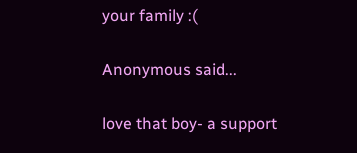your family :(

Anonymous said...

love that boy- a support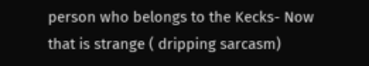person who belongs to the Kecks- Now that is strange ( dripping sarcasm)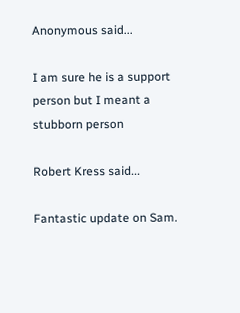Anonymous said...

I am sure he is a support person but I meant a stubborn person

Robert Kress said...

Fantastic update on Sam.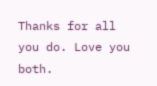Thanks for all you do. Love you both.